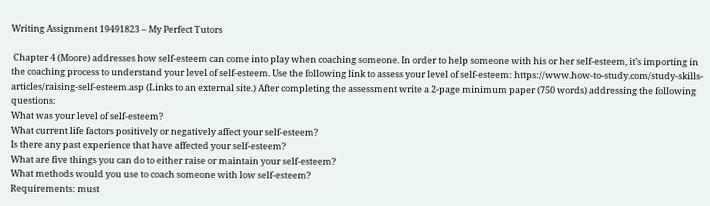Writing Assignment 19491823 – My Perfect Tutors

 Chapter 4 (Moore) addresses how self-esteem can come into play when coaching someone. In order to help someone with his or her self-esteem, it’s importing in the coaching process to understand your level of self-esteem. Use the following link to assess your level of self-esteem: https://www.how-to-study.com/study-skills-articles/raising-self-esteem.asp (Links to an external site.) After completing the assessment write a 2-page minimum paper (750 words) addressing the following questions:
What was your level of self-esteem?
What current life factors positively or negatively affect your self-esteem?
Is there any past experience that have affected your self-esteem?
What are five things you can do to either raise or maintain your self-esteem?
What methods would you use to coach someone with low self-esteem?
Requirements: must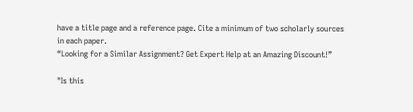have a title page and a reference page. Cite a minimum of two scholarly sources in each paper.
“Looking for a Similar Assignment? Get Expert Help at an Amazing Discount!”

"Is this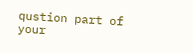qustion part of your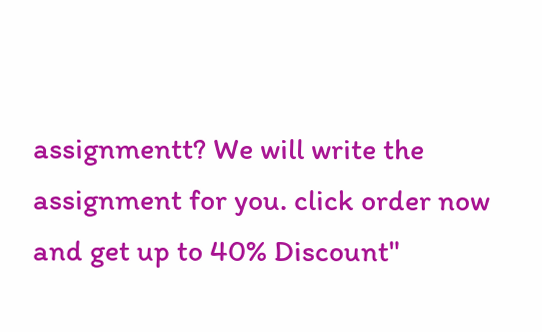assignmentt? We will write the assignment for you. click order now and get up to 40% Discount"